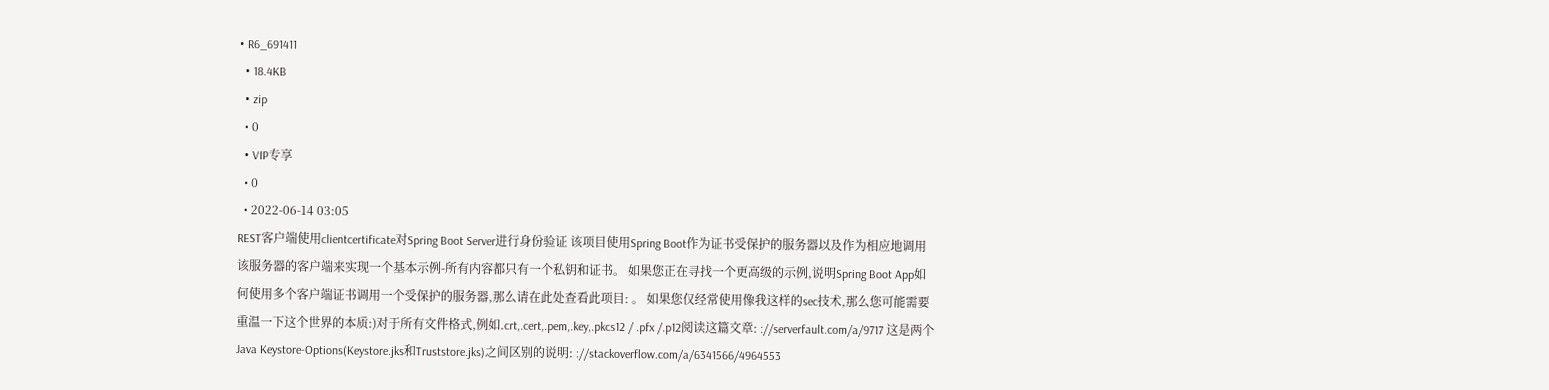• R6_691411
  • 18.4KB
  • zip
  • 0
  • VIP专享
  • 0
  • 2022-06-14 03:05
REST客户端使用clientcertificate对Spring Boot Server进行身份验证 该项目使用Spring Boot作为证书受保护的服务器以及作为相应地调用该服务器的客户端来实现一个基本示例-所有内容都只有一个私钥和证书。 如果您正在寻找一个更高级的示例,说明Spring Boot App如何使用多个客户端证书调用一个受保护的服务器,那么请在此处查看此项目: 。 如果您仅经常使用像我这样的sec技术,那么您可能需要重温一下这个世界的本质:)对于所有文件格式,例如.crt,.cert,.pem,.key,.pkcs12 / .pfx /.p12阅读这篇文章: ://serverfault.com/a/9717 这是两个Java Keystore-Options(Keystore.jks和Truststore.jks)之间区别的说明: ://stackoverflow.com/a/6341566/4964553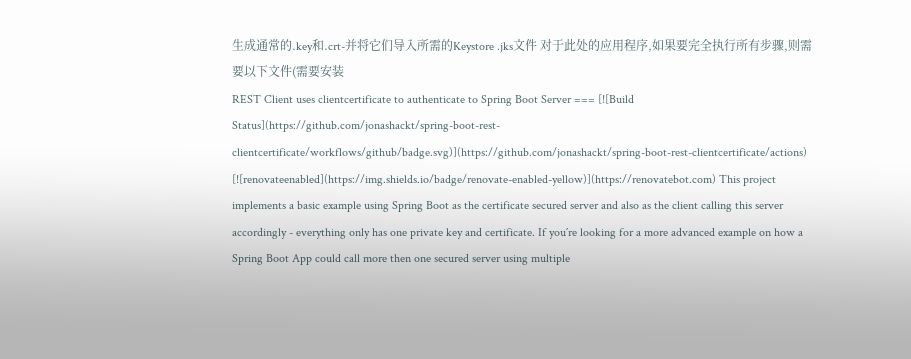生成通常的.key和.crt-并将它们导入所需的Keystore .jks文件 对于此处的应用程序,如果要完全执行所有步骤,则需要以下文件(需要安装
REST Client uses clientcertificate to authenticate to Spring Boot Server === [![Build Status](https://github.com/jonashackt/spring-boot-rest-clientcertificate/workflows/github/badge.svg)](https://github.com/jonashackt/spring-boot-rest-clientcertificate/actions) [![renovateenabled](https://img.shields.io/badge/renovate-enabled-yellow)](https://renovatebot.com) This project implements a basic example using Spring Boot as the certificate secured server and also as the client calling this server accordingly - everything only has one private key and certificate. If you´re looking for a more advanced example on how a Spring Boot App could call more then one secured server using multiple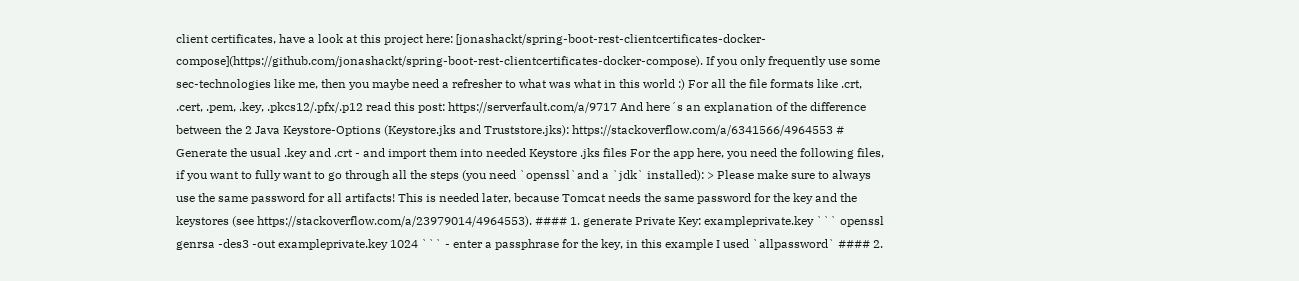client certificates, have a look at this project here: [jonashackt/spring-boot-rest-clientcertificates-docker-compose](https://github.com/jonashackt/spring-boot-rest-clientcertificates-docker-compose). If you only frequently use some sec-technologies like me, then you maybe need a refresher to what was what in this world :) For all the file formats like .crt, .cert, .pem, .key, .pkcs12/.pfx/.p12 read this post: https://serverfault.com/a/9717 And here´s an explanation of the difference between the 2 Java Keystore-Options (Keystore.jks and Truststore.jks): https://stackoverflow.com/a/6341566/4964553 # Generate the usual .key and .crt - and import them into needed Keystore .jks files For the app here, you need the following files, if you want to fully want to go through all the steps (you need `openssl`and a `jdk` installed): > Please make sure to always use the same password for all artifacts! This is needed later, because Tomcat needs the same password for the key and the keystores (see https://stackoverflow.com/a/23979014/4964553). #### 1. generate Private Key: exampleprivate.key ``` openssl genrsa -des3 -out exampleprivate.key 1024 ``` - enter a passphrase for the key, in this example I used `allpassword` #### 2.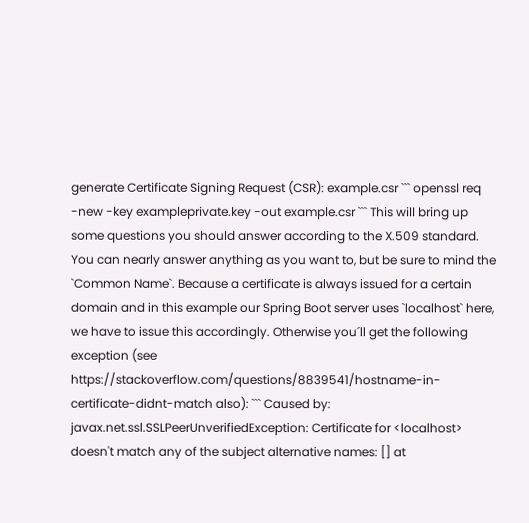generate Certificate Signing Request (CSR): example.csr ``` openssl req -new -key exampleprivate.key -out example.csr ``` This will bring up some questions you should answer according to the X.509 standard. You can nearly answer anything as you want to, but be sure to mind the `Common Name`. Because a certificate is always issued for a certain domain and in this example our Spring Boot server uses `localhost` here, we have to issue this accordingly. Otherwise you´ll get the following exception (see https://stackoverflow.com/questions/8839541/hostname-in-certificate-didnt-match also): ``` Caused by: javax.net.ssl.SSLPeerUnverifiedException: Certificate for <localhost> doesn't match any of the subject alternative names: [] at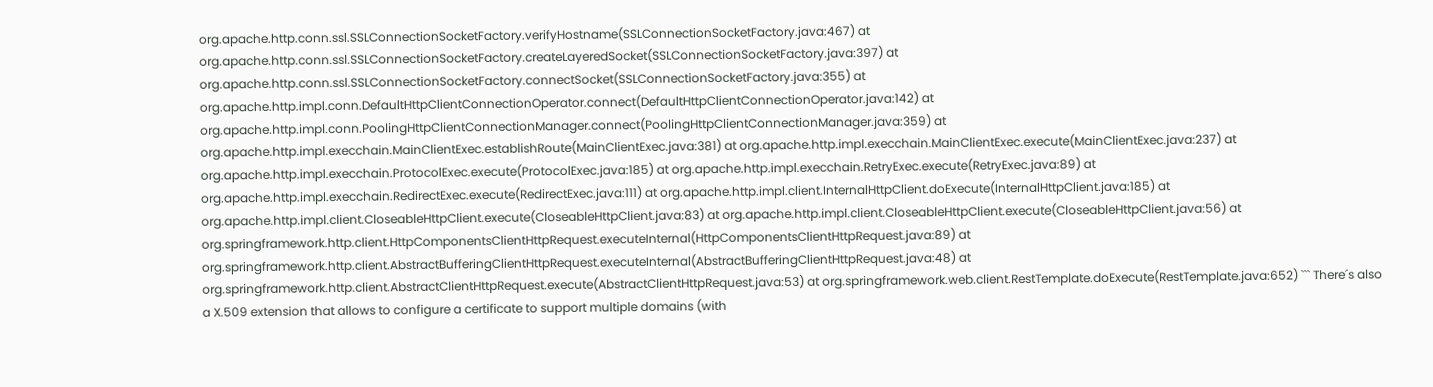org.apache.http.conn.ssl.SSLConnectionSocketFactory.verifyHostname(SSLConnectionSocketFactory.java:467) at org.apache.http.conn.ssl.SSLConnectionSocketFactory.createLayeredSocket(SSLConnectionSocketFactory.java:397) at org.apache.http.conn.ssl.SSLConnectionSocketFactory.connectSocket(SSLConnectionSocketFactory.java:355) at org.apache.http.impl.conn.DefaultHttpClientConnectionOperator.connect(DefaultHttpClientConnectionOperator.java:142) at org.apache.http.impl.conn.PoolingHttpClientConnectionManager.connect(PoolingHttpClientConnectionManager.java:359) at org.apache.http.impl.execchain.MainClientExec.establishRoute(MainClientExec.java:381) at org.apache.http.impl.execchain.MainClientExec.execute(MainClientExec.java:237) at org.apache.http.impl.execchain.ProtocolExec.execute(ProtocolExec.java:185) at org.apache.http.impl.execchain.RetryExec.execute(RetryExec.java:89) at org.apache.http.impl.execchain.RedirectExec.execute(RedirectExec.java:111) at org.apache.http.impl.client.InternalHttpClient.doExecute(InternalHttpClient.java:185) at org.apache.http.impl.client.CloseableHttpClient.execute(CloseableHttpClient.java:83) at org.apache.http.impl.client.CloseableHttpClient.execute(CloseableHttpClient.java:56) at org.springframework.http.client.HttpComponentsClientHttpRequest.executeInternal(HttpComponentsClientHttpRequest.java:89) at org.springframework.http.client.AbstractBufferingClientHttpRequest.executeInternal(AbstractBufferingClientHttpRequest.java:48) at org.springframework.http.client.AbstractClientHttpRequest.execute(AbstractClientHttpRequest.java:53) at org.springframework.web.client.RestTemplate.doExecute(RestTemplate.java:652) ``` There´s also a X.509 extension that allows to configure a certificate to support multiple domains (with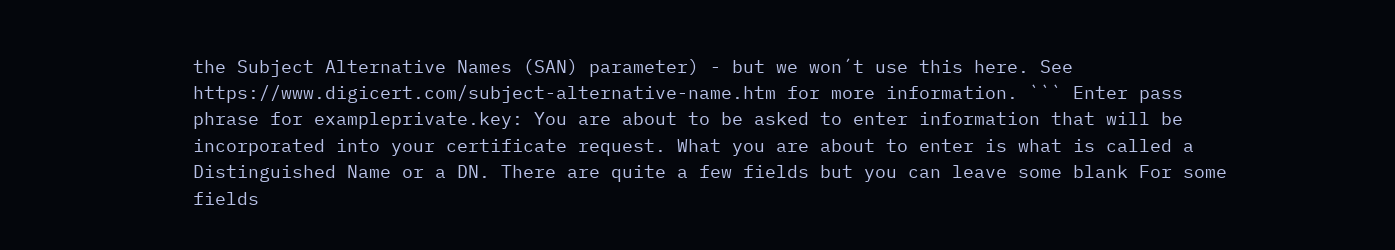the Subject Alternative Names (SAN) parameter) - but we won´t use this here. See https://www.digicert.com/subject-alternative-name.htm for more information. ``` Enter pass phrase for exampleprivate.key: You are about to be asked to enter information that will be incorporated into your certificate request. What you are about to enter is what is called a Distinguished Name or a DN. There are quite a few fields but you can leave some blank For some fields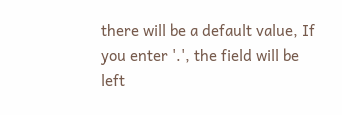there will be a default value, If you enter '.', the field will be left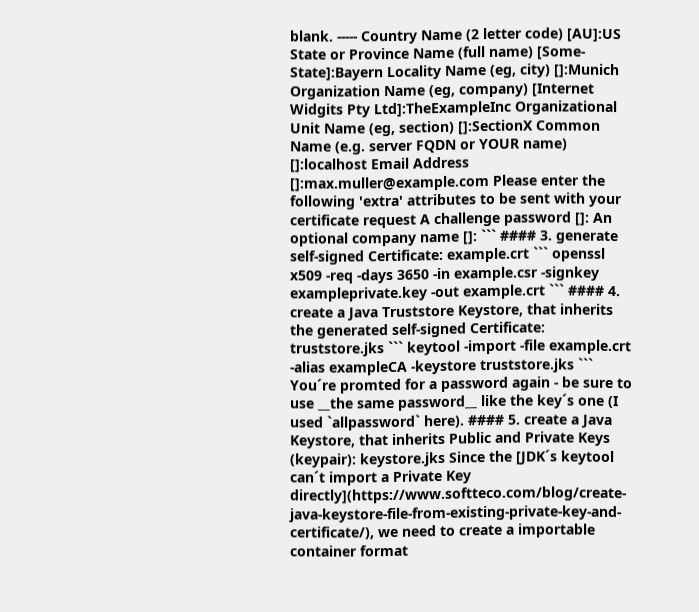blank. ----- Country Name (2 letter code) [AU]:US State or Province Name (full name) [Some-State]:Bayern Locality Name (eg, city) []:Munich Organization Name (eg, company) [Internet Widgits Pty Ltd]:TheExampleInc Organizational Unit Name (eg, section) []:SectionX Common Name (e.g. server FQDN or YOUR name) []:localhost Email Address []:max.muller@example.com Please enter the following 'extra' attributes to be sent with your certificate request A challenge password []: An optional company name []: ``` #### 3. generate self-signed Certificate: example.crt ``` openssl x509 -req -days 3650 -in example.csr -signkey exampleprivate.key -out example.crt ``` #### 4. create a Java Truststore Keystore, that inherits the generated self-signed Certificate: truststore.jks ``` keytool -import -file example.crt -alias exampleCA -keystore truststore.jks ``` You´re promted for a password again - be sure to use __the same password__ like the key´s one (I used `allpassword` here). #### 5. create a Java Keystore, that inherits Public and Private Keys (keypair): keystore.jks Since the [JDK´s keytool can´t import a Private Key directly](https://www.softteco.com/blog/create-java-keystore-file-from-existing-private-key-and-certificate/), we need to create a importable container format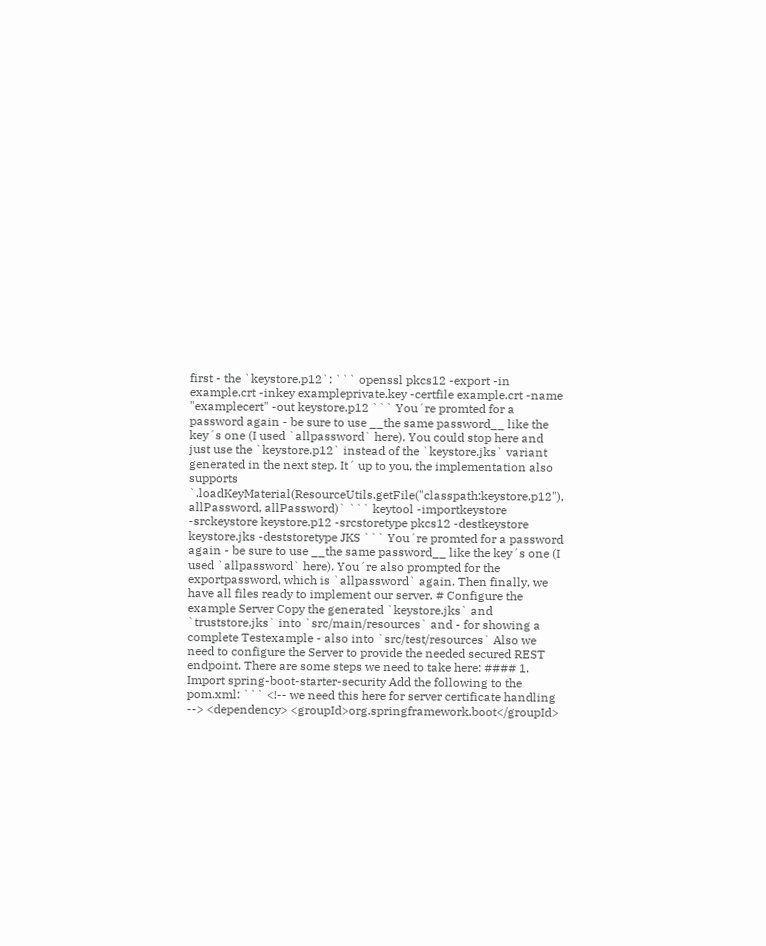first - the `keystore.p12`: ``` openssl pkcs12 -export -in example.crt -inkey exampleprivate.key -certfile example.crt -name "examplecert" -out keystore.p12 ``` You´re promted for a password again - be sure to use __the same password__ like the key´s one (I used `allpassword` here). You could stop here and just use the `keystore.p12` instead of the `keystore.jks` variant generated in the next step. It´ up to you, the implementation also supports `.loadKeyMaterial(ResourceUtils.getFile("classpath:keystore.p12"), allPassword, allPassword)` ``` keytool -importkeystore -srckeystore keystore.p12 -srcstoretype pkcs12 -destkeystore keystore.jks -deststoretype JKS ``` You´re promted for a password again - be sure to use __the same password__ like the key´s one (I used `allpassword` here). You´re also prompted for the exportpassword, which is `allpassword` again. Then finally, we have all files ready to implement our server. # Configure the example Server Copy the generated `keystore.jks` and `truststore.jks` into `src/main/resources` and - for showing a complete Testexample - also into `src/test/resources` Also we need to configure the Server to provide the needed secured REST endpoint. There are some steps we need to take here: #### 1. Import spring-boot-starter-security Add the following to the pom.xml: ``` <!-- we need this here for server certificate handling --> <dependency> <groupId>org.springframework.boot</groupId>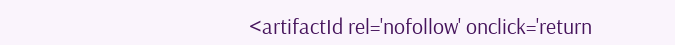<artifactId rel='nofollow' onclick='return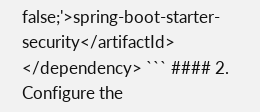false;'>spring-boot-starter-security</artifactId> </dependency> ``` #### 2. Configure the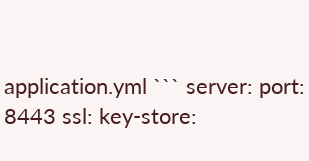application.yml ``` server: port: 8443 ssl: key-store: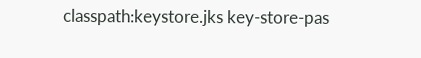classpath:keystore.jks key-store-pas